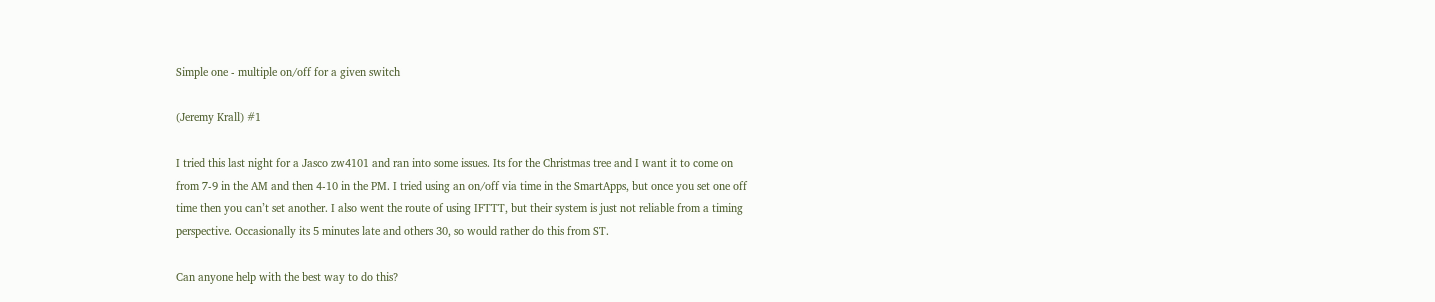Simple one - multiple on/off for a given switch

(Jeremy Krall) #1

I tried this last night for a Jasco zw4101 and ran into some issues. Its for the Christmas tree and I want it to come on from 7-9 in the AM and then 4-10 in the PM. I tried using an on/off via time in the SmartApps, but once you set one off time then you can’t set another. I also went the route of using IFTTT, but their system is just not reliable from a timing perspective. Occasionally its 5 minutes late and others 30, so would rather do this from ST.

Can anyone help with the best way to do this?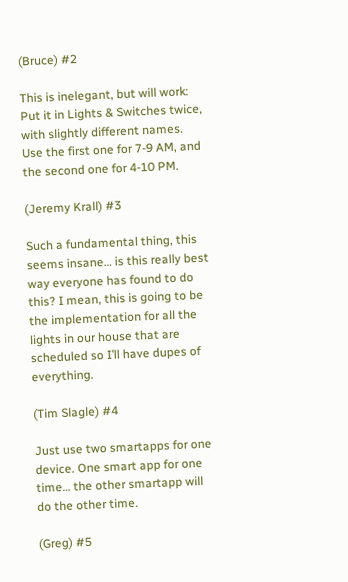(Bruce) #2

This is inelegant, but will work: Put it in Lights & Switches twice, with slightly different names. Use the first one for 7-9 AM, and the second one for 4-10 PM.

(Jeremy Krall) #3

Such a fundamental thing, this seems insane… is this really best way everyone has found to do this? I mean, this is going to be the implementation for all the lights in our house that are scheduled so I’ll have dupes of everything.

(Tim Slagle) #4

Just use two smartapps for one device. One smart app for one time… the other smartapp will do the other time.

(Greg) #5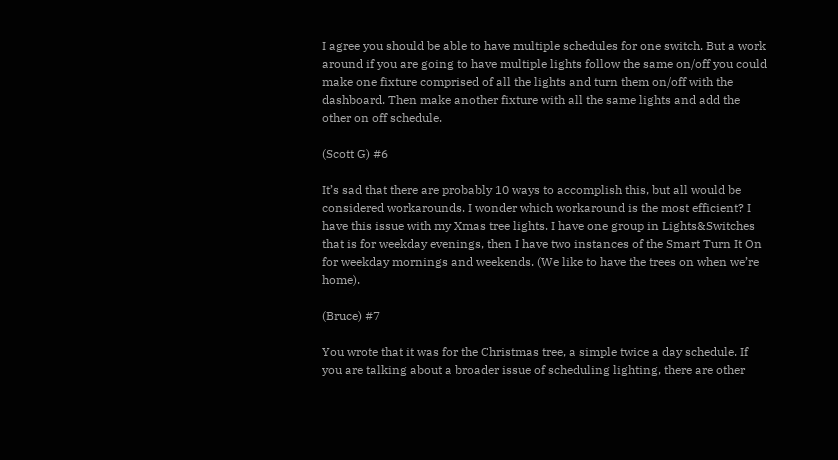I agree you should be able to have multiple schedules for one switch. But a work around if you are going to have multiple lights follow the same on/off you could make one fixture comprised of all the lights and turn them on/off with the dashboard. Then make another fixture with all the same lights and add the other on off schedule.

(Scott G) #6

It’s sad that there are probably 10 ways to accomplish this, but all would be considered workarounds. I wonder which workaround is the most efficient? I have this issue with my Xmas tree lights. I have one group in Lights&Switches that is for weekday evenings, then I have two instances of the Smart Turn It On for weekday mornings and weekends. (We like to have the trees on when we’re home).

(Bruce) #7

You wrote that it was for the Christmas tree, a simple twice a day schedule. If you are talking about a broader issue of scheduling lighting, there are other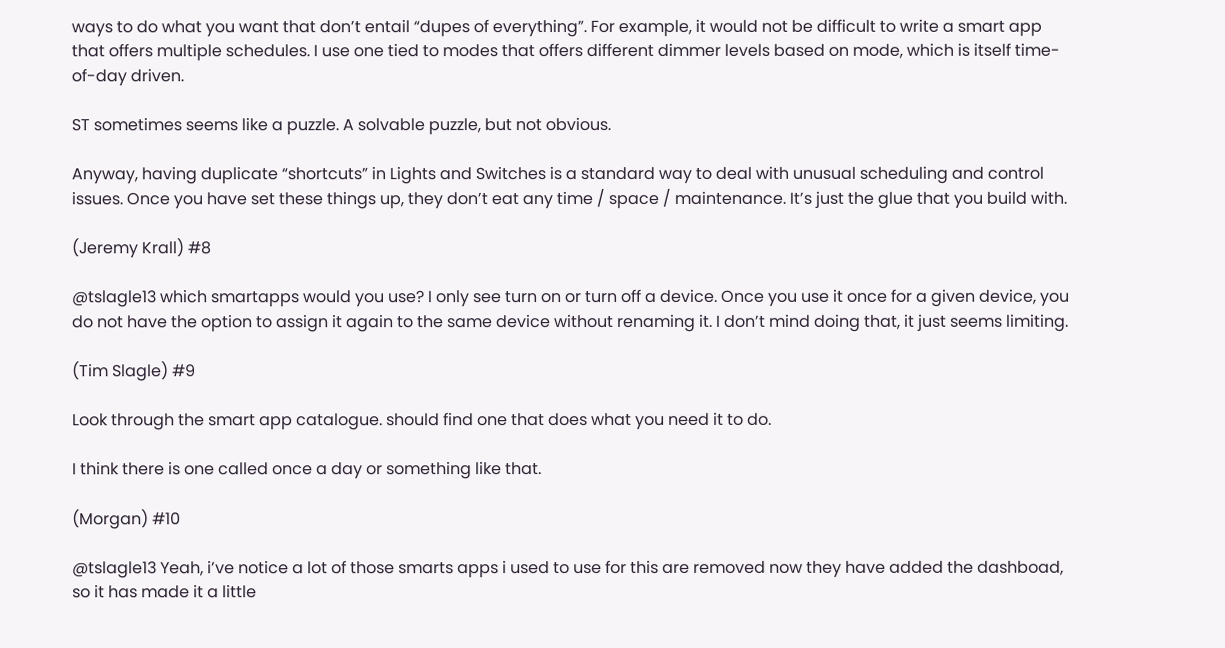ways to do what you want that don’t entail “dupes of everything”. For example, it would not be difficult to write a smart app that offers multiple schedules. I use one tied to modes that offers different dimmer levels based on mode, which is itself time-of-day driven.

ST sometimes seems like a puzzle. A solvable puzzle, but not obvious.

Anyway, having duplicate “shortcuts” in Lights and Switches is a standard way to deal with unusual scheduling and control issues. Once you have set these things up, they don’t eat any time / space / maintenance. It’s just the glue that you build with.

(Jeremy Krall) #8

@tslagle13 which smartapps would you use? I only see turn on or turn off a device. Once you use it once for a given device, you do not have the option to assign it again to the same device without renaming it. I don’t mind doing that, it just seems limiting.

(Tim Slagle) #9

Look through the smart app catalogue. should find one that does what you need it to do.

I think there is one called once a day or something like that.

(Morgan) #10

@tslagle13 Yeah, i’ve notice a lot of those smarts apps i used to use for this are removed now they have added the dashboad, so it has made it a little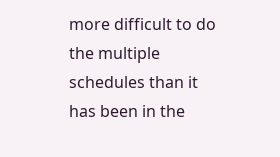more difficult to do the multiple schedules than it has been in the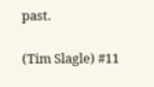past.

(Tim Slagle) #11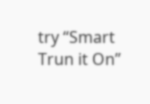try “Smart Trun it On”